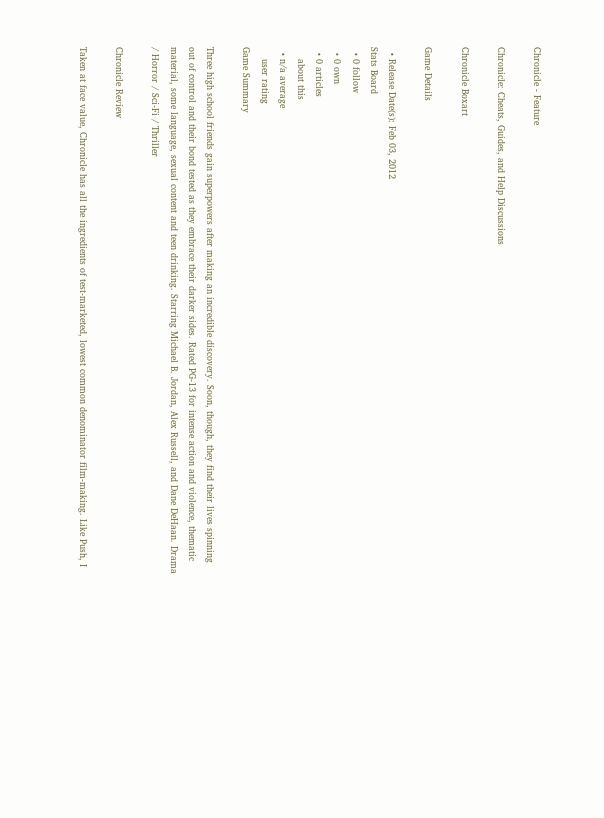Chronicle - Feature

Chronicle: Cheats, Guides, and Help Discussions

Chronicle Boxart

Game Details

  • Release Date(s): Feb 03, 2012
Stats Board
  • 0 follow
  • 0 own
  • 0 articles
    about this
  • n/a average
    user rating
Game Summary

Three high school friends gain superpowers after making an incredible discovery. Soon, though, they find their lives spinning out of control and their bond tested as they embrace their darker sides. Rated PG-13 for intense action and violence, thematic material, some language, sexual content and teen drinking. Starring Michael B. Jordan, Alex Russell, and Dane DeHaan. Drama / Horror / Sci-Fi / Thriller

Chronicle Review

Taken at face value, Chronicle has all the ingredients of test-marketed, lowest common denominator film-making. Like Push, I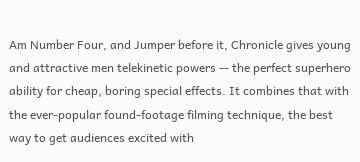Am Number Four, and Jumper before it, Chronicle gives young and attractive men telekinetic powers -- the perfect superhero ability for cheap, boring special effects. It combines that with the ever-popular found-footage filming technique, the best way to get audiences excited with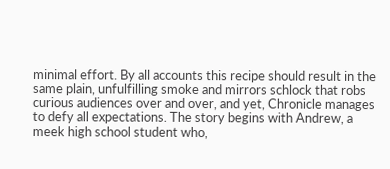minimal effort. By all accounts this recipe should result in the same plain, unfulfilling smoke and mirrors schlock that robs curious audiences over and over, and yet, Chronicle manages to defy all expectations. The story begins with Andrew, a meek high school student who,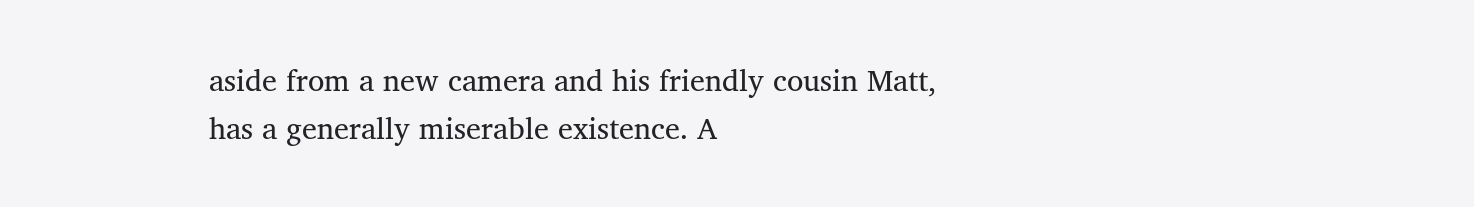aside from a new camera and his friendly cousin Matt, has a generally miserable existence. A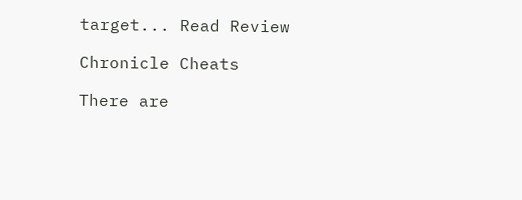target... Read Review

Chronicle Cheats

There are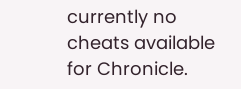currently no cheats available for Chronicle.